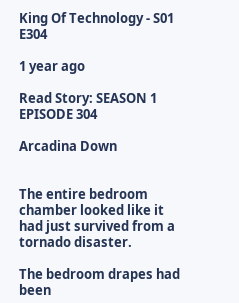King Of Technology - S01 E304

1 year ago

Read Story: SEASON 1 EPISODE 304

Arcadina Down


The entire bedroom chamber looked like it had just survived from a tornado disaster.

The bedroom drapes had been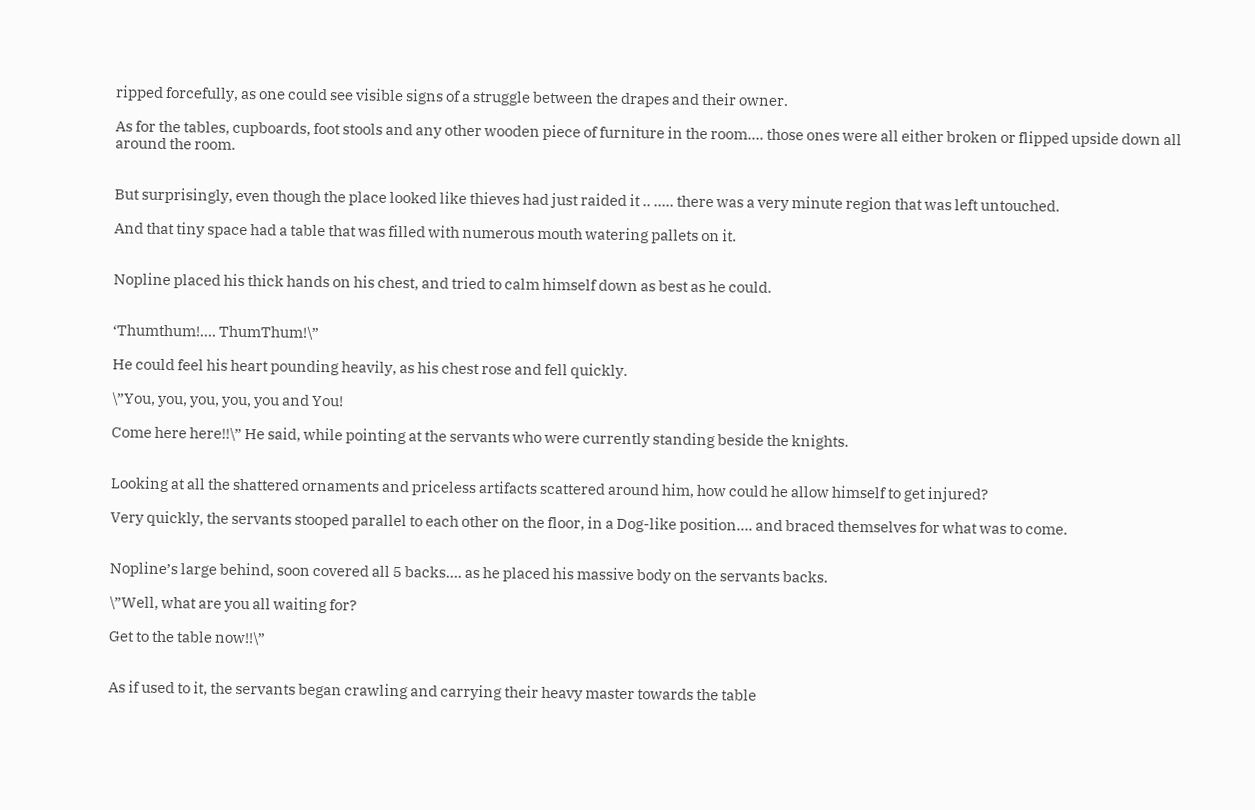ripped forcefully, as one could see visible signs of a struggle between the drapes and their owner.

As for the tables, cupboards, foot stools and any other wooden piece of furniture in the room…. those ones were all either broken or flipped upside down all around the room.


But surprisingly, even though the place looked like thieves had just raided it .. ….. there was a very minute region that was left untouched.

And that tiny space had a table that was filled with numerous mouth watering pallets on it.


Nopline placed his thick hands on his chest, and tried to calm himself down as best as he could.


‘Thumthum!…. ThumThum!\”

He could feel his heart pounding heavily, as his chest rose and fell quickly.

\”You, you, you, you, you and You!

Come here here!!\” He said, while pointing at the servants who were currently standing beside the knights.


Looking at all the shattered ornaments and priceless artifacts scattered around him, how could he allow himself to get injured?

Very quickly, the servants stooped parallel to each other on the floor, in a Dog-like position…. and braced themselves for what was to come.


Nopline’s large behind, soon covered all 5 backs…. as he placed his massive body on the servants backs.

\”Well, what are you all waiting for?

Get to the table now!!\”


As if used to it, the servants began crawling and carrying their heavy master towards the table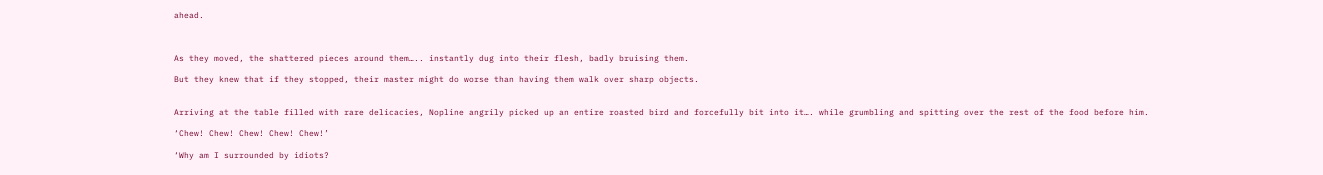ahead.



As they moved, the shattered pieces around them….. instantly dug into their flesh, badly bruising them.

But they knew that if they stopped, their master might do worse than having them walk over sharp objects.


Arriving at the table filled with rare delicacies, Nopline angrily picked up an entire roasted bird and forcefully bit into it…. while grumbling and spitting over the rest of the food before him.

‘Chew! Chew! Chew! Chew! Chew!’

‘Why am I surrounded by idiots?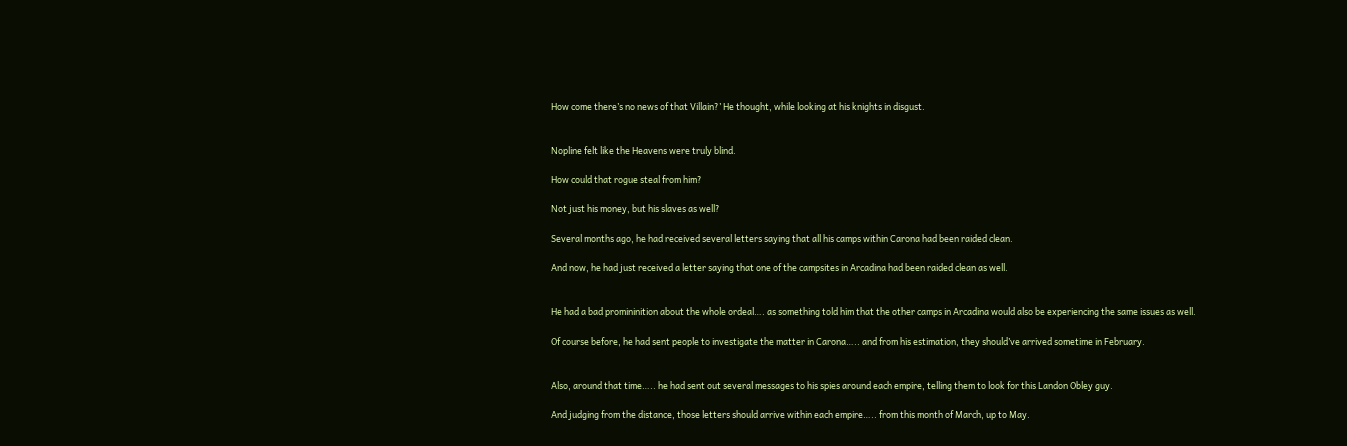How come there’s no news of that Villain?’ He thought, while looking at his knights in disgust.


Nopline felt like the Heavens were truly blind.

How could that rogue steal from him?

Not just his money, but his slaves as well?

Several months ago, he had received several letters saying that all his camps within Carona had been raided clean.

And now, he had just received a letter saying that one of the campsites in Arcadina had been raided clean as well.


He had a bad promininition about the whole ordeal…. as something told him that the other camps in Arcadina would also be experiencing the same issues as well.

Of course before, he had sent people to investigate the matter in Carona….. and from his estimation, they should’ve arrived sometime in February.


Also, around that time….. he had sent out several messages to his spies around each empire, telling them to look for this Landon Obley guy.

And judging from the distance, those letters should arrive within each empire….. from this month of March, up to May.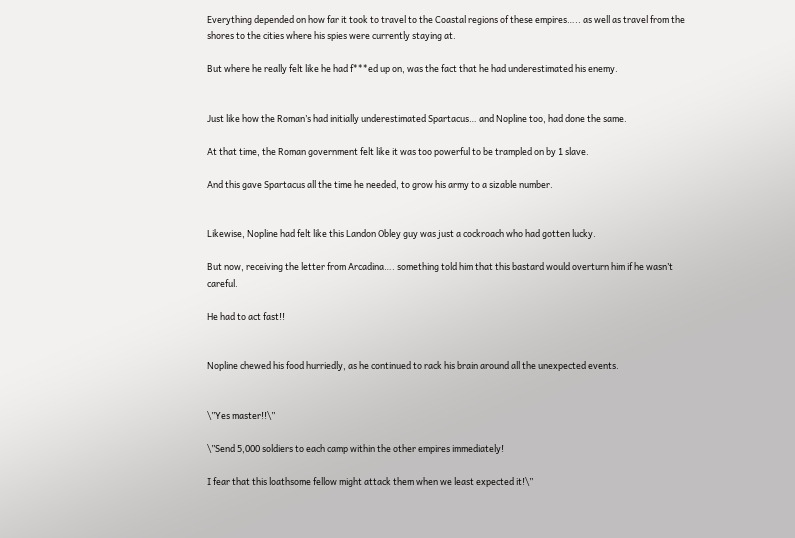Everything depended on how far it took to travel to the Coastal regions of these empires….. as well as travel from the shores to the cities where his spies were currently staying at.

But where he really felt like he had f***ed up on, was the fact that he had underestimated his enemy.


Just like how the Roman’s had initially underestimated Spartacus… and Nopline too, had done the same.

At that time, the Roman government felt like it was too powerful to be trampled on by 1 slave.

And this gave Spartacus all the time he needed, to grow his army to a sizable number.


Likewise, Nopline had felt like this Landon Obley guy was just a cockroach who had gotten lucky.

But now, receiving the letter from Arcadina…. something told him that this bastard would overturn him if he wasn’t careful.

He had to act fast!!


Nopline chewed his food hurriedly, as he continued to rack his brain around all the unexpected events.


\”Yes master!!\”

\”Send 5,000 soldiers to each camp within the other empires immediately!

I fear that this loathsome fellow might attack them when we least expected it!\”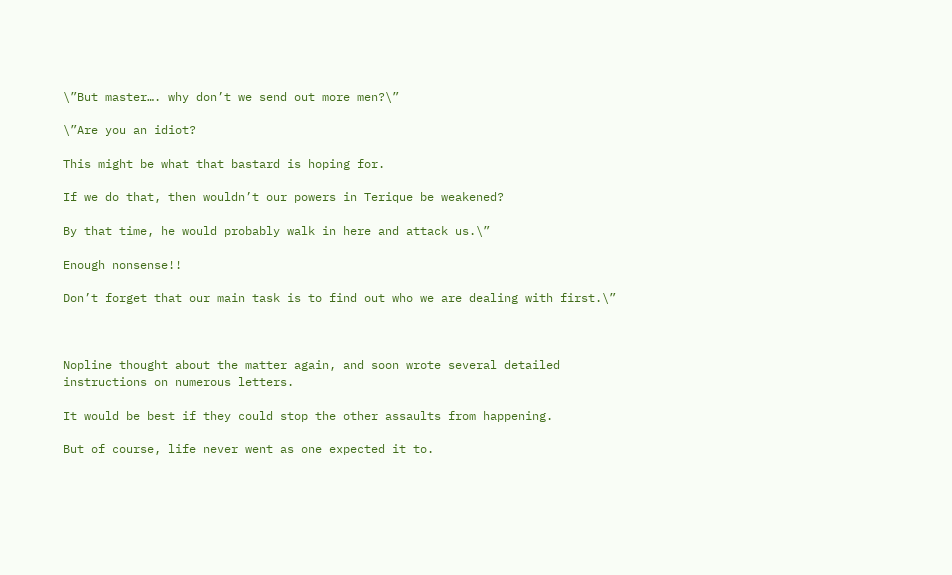\”But master…. why don’t we send out more men?\”

\”Are you an idiot?

This might be what that bastard is hoping for.

If we do that, then wouldn’t our powers in Terique be weakened?

By that time, he would probably walk in here and attack us.\”

Enough nonsense!!

Don’t forget that our main task is to find out who we are dealing with first.\”



Nopline thought about the matter again, and soon wrote several detailed instructions on numerous letters.

It would be best if they could stop the other assaults from happening.

But of course, life never went as one expected it to.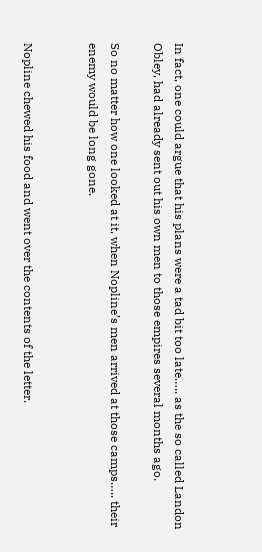In fact, one could argue that his plans were a tad bit too late….. as the so called Landon Obley, had already sent out his own men to those empires several months ago.

So no matter how one looked at it, when Nopline’s men arrived at those camps….. their enemy would be long gone.


Nopline chewed his food and went over the contents of the letter.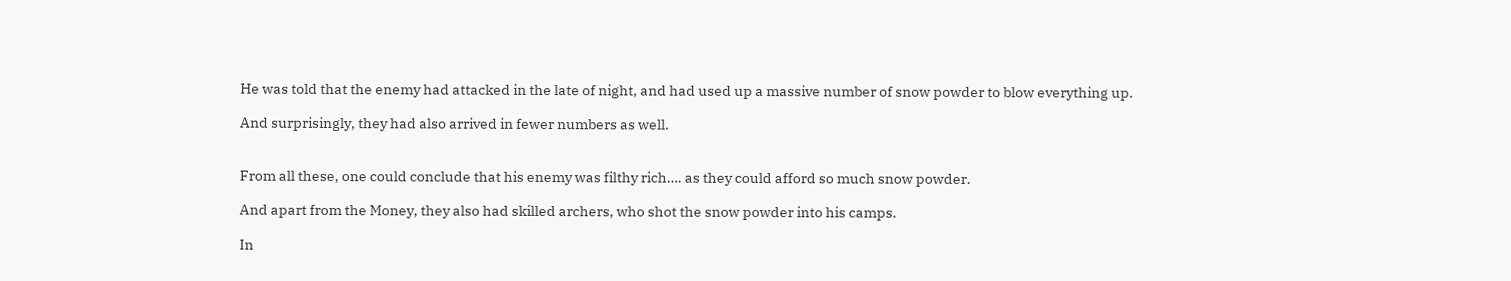He was told that the enemy had attacked in the late of night, and had used up a massive number of snow powder to blow everything up.

And surprisingly, they had also arrived in fewer numbers as well.


From all these, one could conclude that his enemy was filthy rich…. as they could afford so much snow powder.

And apart from the Money, they also had skilled archers, who shot the snow powder into his camps.

In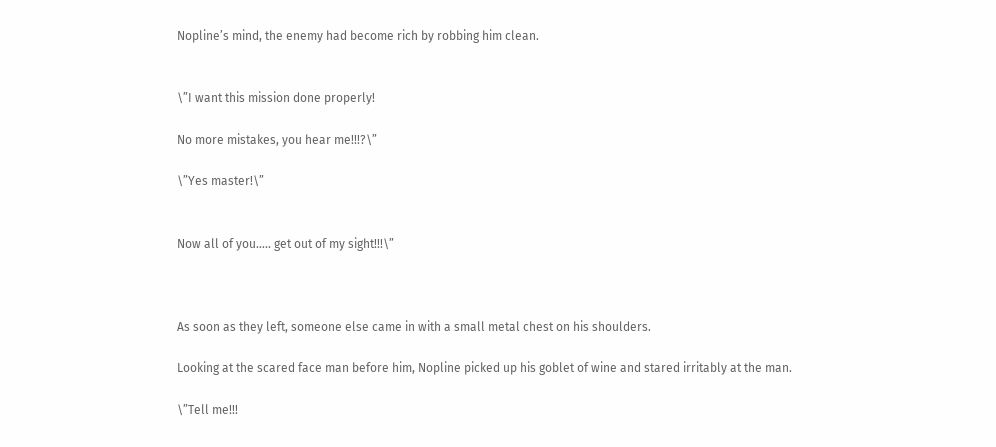Nopline’s mind, the enemy had become rich by robbing him clean.


\”I want this mission done properly!

No more mistakes, you hear me!!!?\”

\”Yes master!\”


Now all of you….. get out of my sight!!!\”



As soon as they left, someone else came in with a small metal chest on his shoulders.

Looking at the scared face man before him, Nopline picked up his goblet of wine and stared irritably at the man.

\”Tell me!!!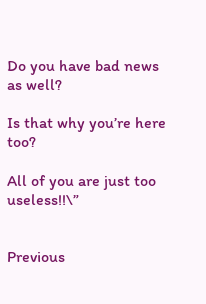Do you have bad news as well?

Is that why you’re here too?

All of you are just too useless!!\”


Previous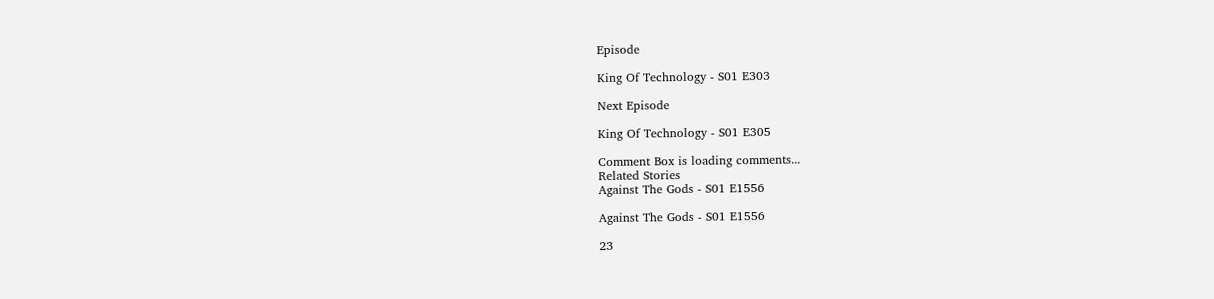Episode

King Of Technology - S01 E303

Next Episode

King Of Technology - S01 E305

Comment Box is loading comments...
Related Stories
Against The Gods - S01 E1556

Against The Gods - S01 E1556

23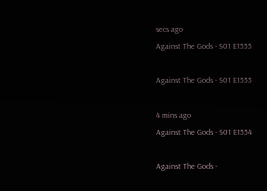secs ago
Against The Gods - S01 E1555

Against The Gods - S01 E1555

4 mins ago
Against The Gods - S01 E1554

Against The Gods -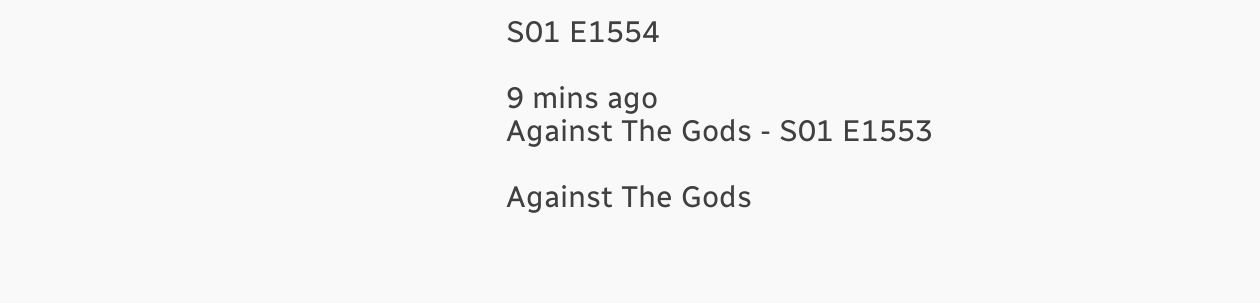S01 E1554

9 mins ago
Against The Gods - S01 E1553

Against The Gods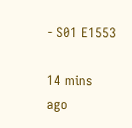- S01 E1553

14 mins ago